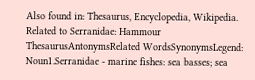Also found in: Thesaurus, Encyclopedia, Wikipedia.
Related to Serranidae: Hammour
ThesaurusAntonymsRelated WordsSynonymsLegend:
Noun1.Serranidae - marine fishes: sea basses; sea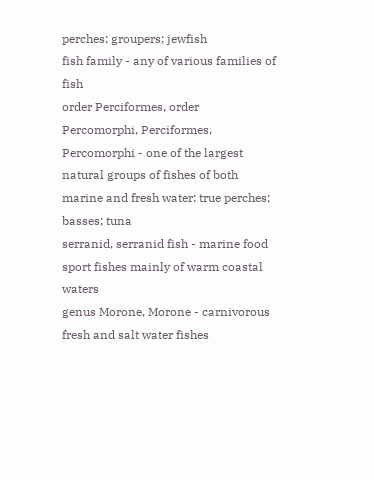perches; groupers; jewfish
fish family - any of various families of fish
order Perciformes, order Percomorphi, Perciformes, Percomorphi - one of the largest natural groups of fishes of both marine and fresh water: true perches; basses; tuna
serranid, serranid fish - marine food sport fishes mainly of warm coastal waters
genus Morone, Morone - carnivorous fresh and salt water fishes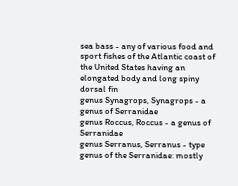sea bass - any of various food and sport fishes of the Atlantic coast of the United States having an elongated body and long spiny dorsal fin
genus Synagrops, Synagrops - a genus of Serranidae
genus Roccus, Roccus - a genus of Serranidae
genus Serranus, Serranus - type genus of the Serranidae: mostly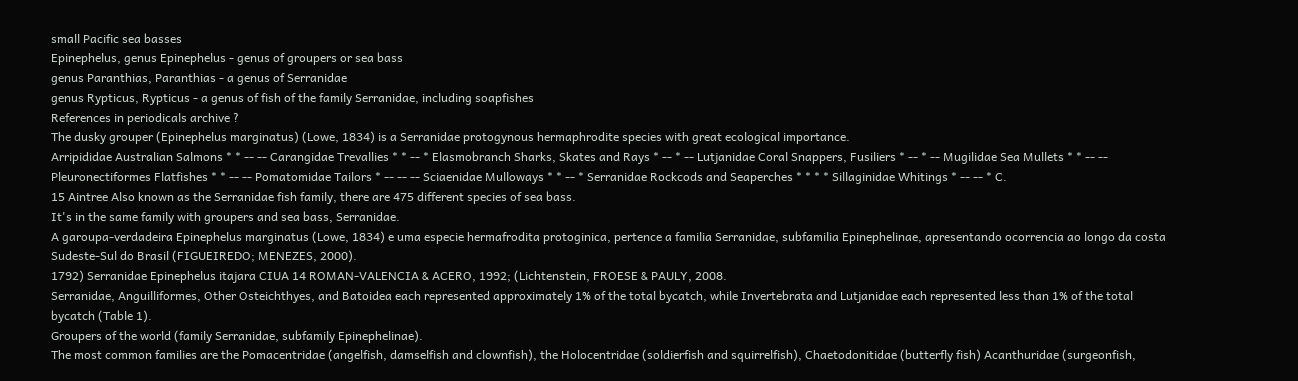small Pacific sea basses
Epinephelus, genus Epinephelus - genus of groupers or sea bass
genus Paranthias, Paranthias - a genus of Serranidae
genus Rypticus, Rypticus - a genus of fish of the family Serranidae, including soapfishes
References in periodicals archive ?
The dusky grouper (Epinephelus marginatus) (Lowe, 1834) is a Serranidae protogynous hermaphrodite species with great ecological importance.
Arripididae Australian Salmons * * -- -- Carangidae Trevallies * * -- * Elasmobranch Sharks, Skates and Rays * -- * -- Lutjanidae Coral Snappers, Fusiliers * -- * -- Mugilidae Sea Mullets * * -- -- Pleuronectiformes Flatfishes * * -- -- Pomatomidae Tailors * -- -- -- Sciaenidae Mulloways * * -- * Serranidae Rockcods and Seaperches * * * * Sillaginidae Whitings * -- -- * C.
15 Aintree Also known as the Serranidae fish family, there are 475 different species of sea bass.
It's in the same family with groupers and sea bass, Serranidae.
A garoupa-verdadeira Epinephelus marginatus (Lowe, 1834) e uma especie hermafrodita protoginica, pertence a familia Serranidae, subfamilia Epinephelinae, apresentando ocorrencia ao longo da costa Sudeste-Sul do Brasil (FIGUEIREDO; MENEZES, 2000).
1792) Serranidae Epinephelus itajara CIUA 14 ROMAN-VALENCIA & ACERO, 1992; (Lichtenstein, FROESE & PAULY, 2008.
Serranidae, Anguilliformes, Other Osteichthyes, and Batoidea each represented approximately 1% of the total bycatch, while Invertebrata and Lutjanidae each represented less than 1% of the total bycatch (Table 1).
Groupers of the world (family Serranidae, subfamily Epinephelinae).
The most common families are the Pomacentridae (angelfish, damselfish and clownfish), the Holocentridae (soldierfish and squirrelfish), Chaetodonitidae (butterfly fish) Acanthuridae (surgeonfish,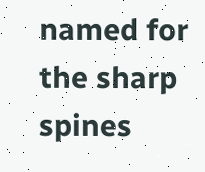named for the sharp spines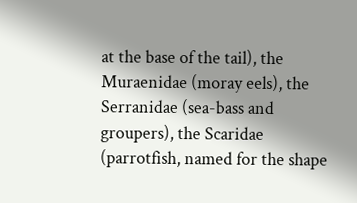at the base of the tail), the Muraenidae (moray eels), the Serranidae (sea-bass and groupers), the Scaridae (parrotfish, named for the shape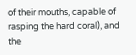of their mouths, capable of rasping the hard coral), and the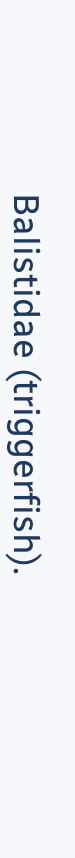Balistidae (triggerfish).